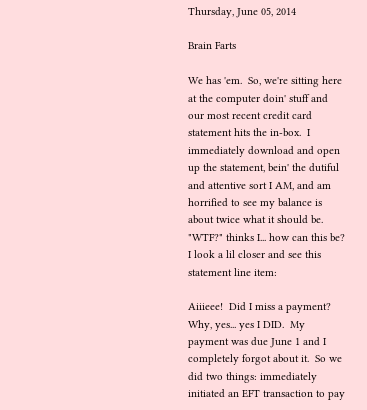Thursday, June 05, 2014

Brain Farts

We has 'em.  So, we're sitting here at the computer doin' stuff and our most recent credit card statement hits the in-box.  I immediately download and open up the statement, bein' the dutiful and attentive sort I AM, and am horrified to see my balance is about twice what it should be.  "WTF?" thinks I... how can this be?  I look a lil closer and see this statement line item:

Aiiieee!  Did I miss a payment?  Why, yes... yes I DID.  My payment was due June 1 and I completely forgot about it.  So we did two things: immediately initiated an EFT transaction to pay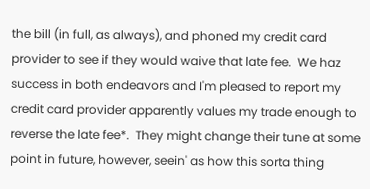the bill (in full, as always), and phoned my credit card provider to see if they would waive that late fee.  We haz success in both endeavors and I'm pleased to report my credit card provider apparently values my trade enough to reverse the late fee*.  They might change their tune at some point in future, however, seein' as how this sorta thing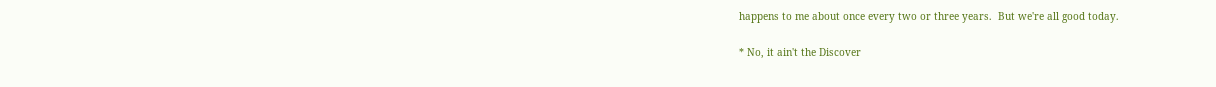happens to me about once every two or three years.  But we're all good today.

* No, it ain't the Discover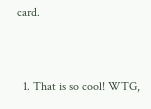card.


  1. That is so cool! WTG,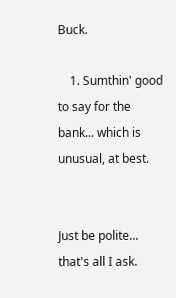Buck.

    1. Sumthin' good to say for the bank... which is unusual, at best.


Just be polite... that's all I ask.